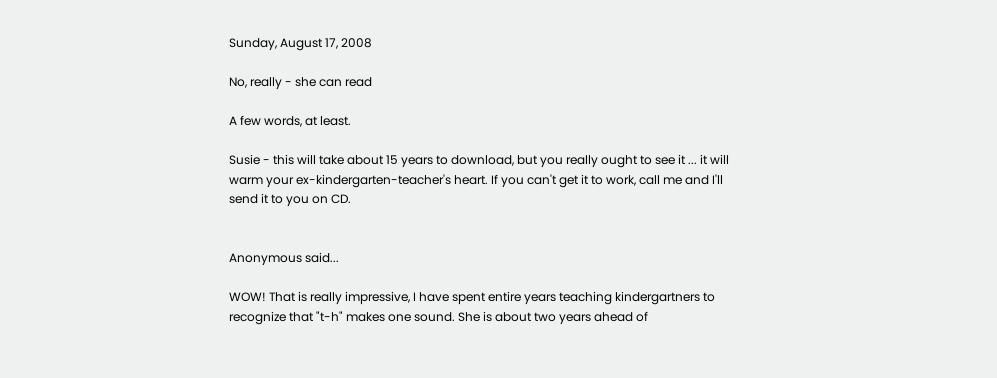Sunday, August 17, 2008

No, really - she can read

A few words, at least.

Susie - this will take about 15 years to download, but you really ought to see it ... it will warm your ex-kindergarten-teacher's heart. If you can't get it to work, call me and I'll send it to you on CD.


Anonymous said...

WOW! That is really impressive, I have spent entire years teaching kindergartners to recognize that "t-h" makes one sound. She is about two years ahead of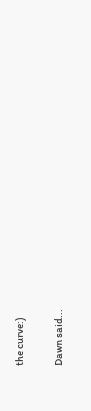the curve:)

Dawn said...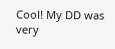Cool! My DD was very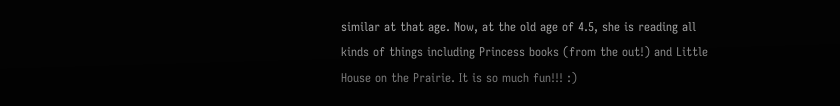similar at that age. Now, at the old age of 4.5, she is reading all kinds of things including Princess books (from the out!) and Little House on the Prairie. It is so much fun!!! :)